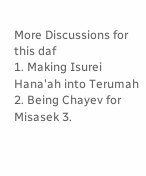More Discussions for this daf
1. Making Isurei Hana'ah into Terumah 2. Being Chayev for Misasek 3.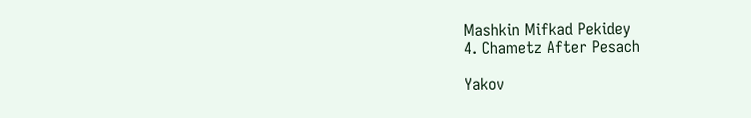Mashkin Mifkad Pekidey
4. Chametz After Pesach

Yakov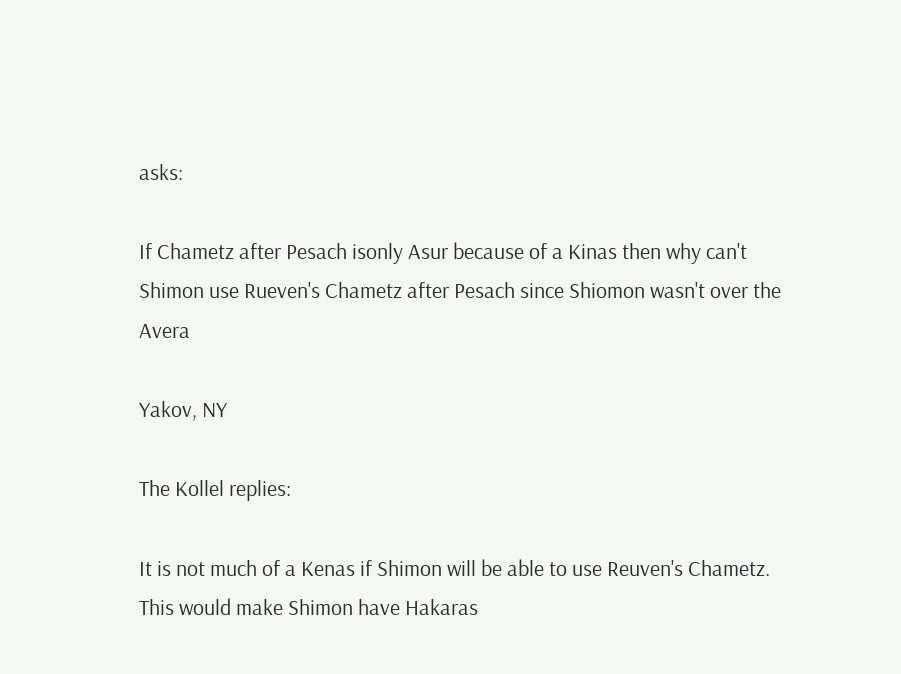asks:

If Chametz after Pesach isonly Asur because of a Kinas then why can't Shimon use Rueven's Chametz after Pesach since Shiomon wasn't over the Avera

Yakov, NY

The Kollel replies:

It is not much of a Kenas if Shimon will be able to use Reuven's Chametz. This would make Shimon have Hakaras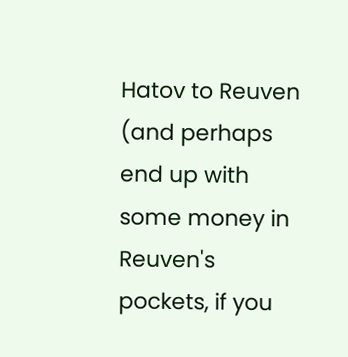Hatov to Reuven (and perhaps end up with some money in Reuven's pockets, if you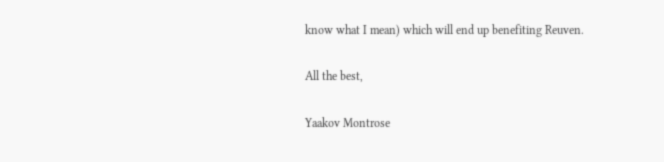know what I mean) which will end up benefiting Reuven.

All the best,

Yaakov Montrose